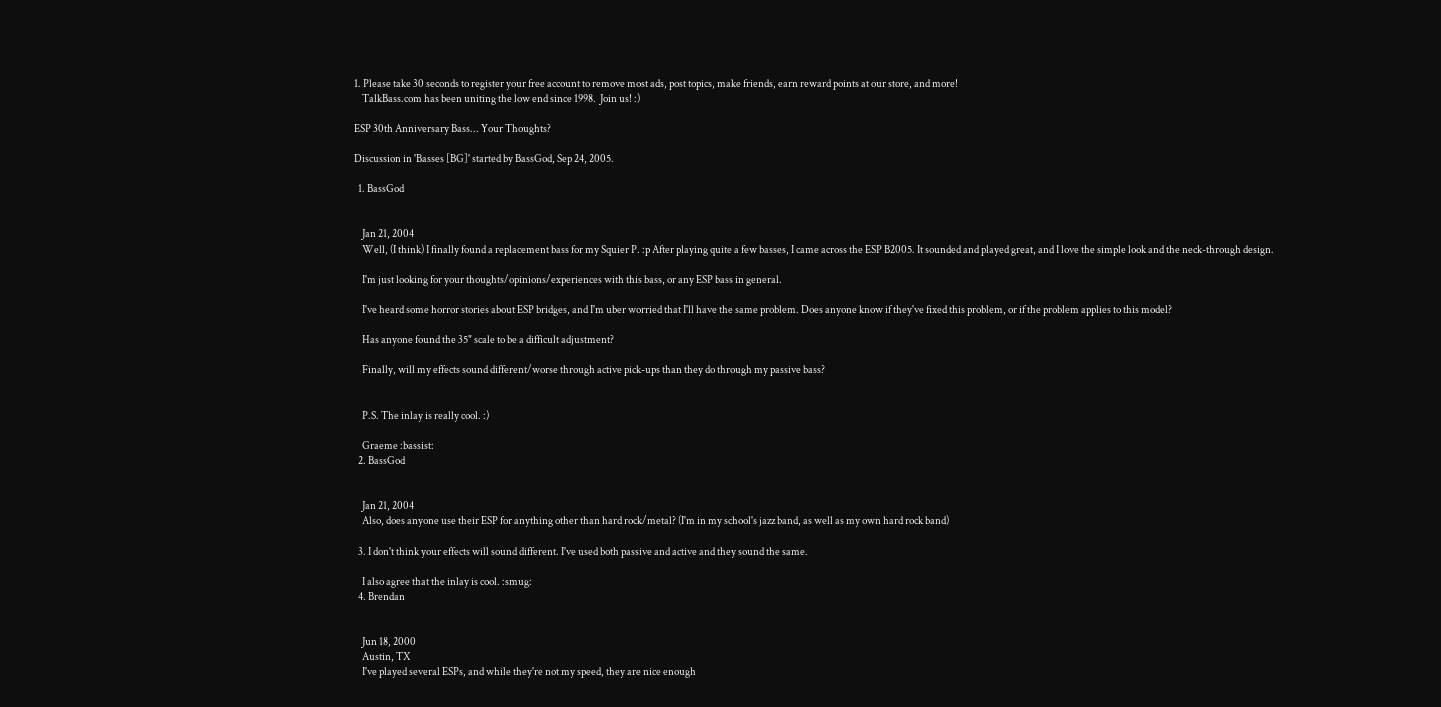1. Please take 30 seconds to register your free account to remove most ads, post topics, make friends, earn reward points at our store, and more!
    TalkBass.com has been uniting the low end since 1998.  Join us! :)

ESP 30th Anniversary Bass... Your Thoughts?

Discussion in 'Basses [BG]' started by BassGod, Sep 24, 2005.

  1. BassGod


    Jan 21, 2004
    Well, (I think) I finally found a replacement bass for my Squier P. :p After playing quite a few basses, I came across the ESP B2005. It sounded and played great, and I love the simple look and the neck-through design.

    I'm just looking for your thoughts/opinions/experiences with this bass, or any ESP bass in general.

    I've heard some horror stories about ESP bridges, and I'm uber worried that I'll have the same problem. Does anyone know if they've fixed this problem, or if the problem applies to this model?

    Has anyone found the 35" scale to be a difficult adjustment?

    Finally, will my effects sound different/worse through active pick-ups than they do through my passive bass?


    P.S. The inlay is really cool. :)

    Graeme :bassist:
  2. BassGod


    Jan 21, 2004
    Also, does anyone use their ESP for anything other than hard rock/metal? (I'm in my school's jazz band, as well as my own hard rock band)

  3. I don't think your effects will sound different. I've used both passive and active and they sound the same.

    I also agree that the inlay is cool. :smug:
  4. Brendan


    Jun 18, 2000
    Austin, TX
    I've played several ESPs, and while they're not my speed, they are nice enough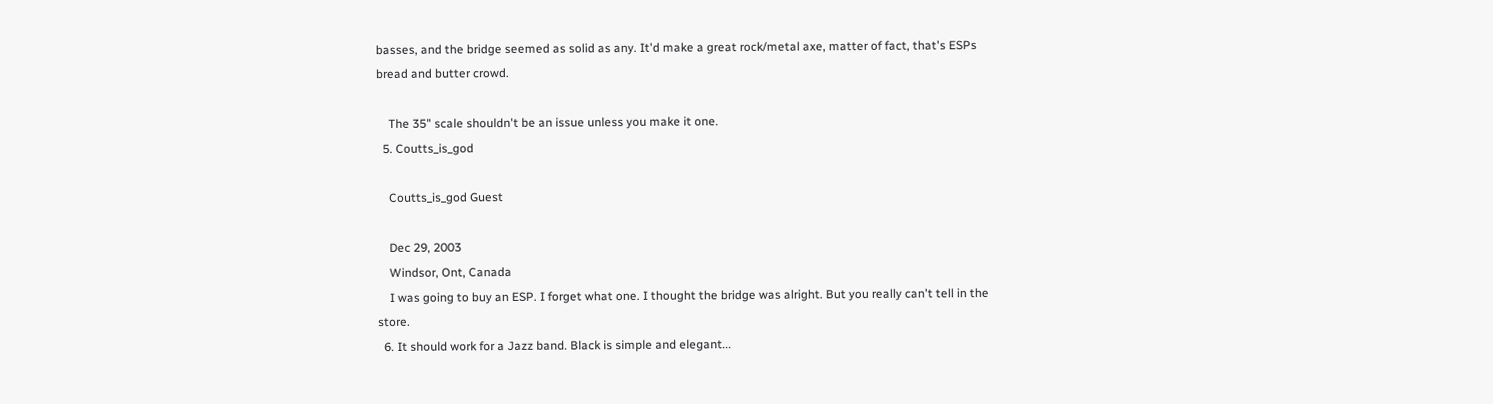basses, and the bridge seemed as solid as any. It'd make a great rock/metal axe, matter of fact, that's ESPs bread and butter crowd.

    The 35" scale shouldn't be an issue unless you make it one.
  5. Coutts_is_god

    Coutts_is_god Guest

    Dec 29, 2003
    Windsor, Ont, Canada
    I was going to buy an ESP. I forget what one. I thought the bridge was alright. But you really can't tell in the store.
  6. It should work for a Jazz band. Black is simple and elegant...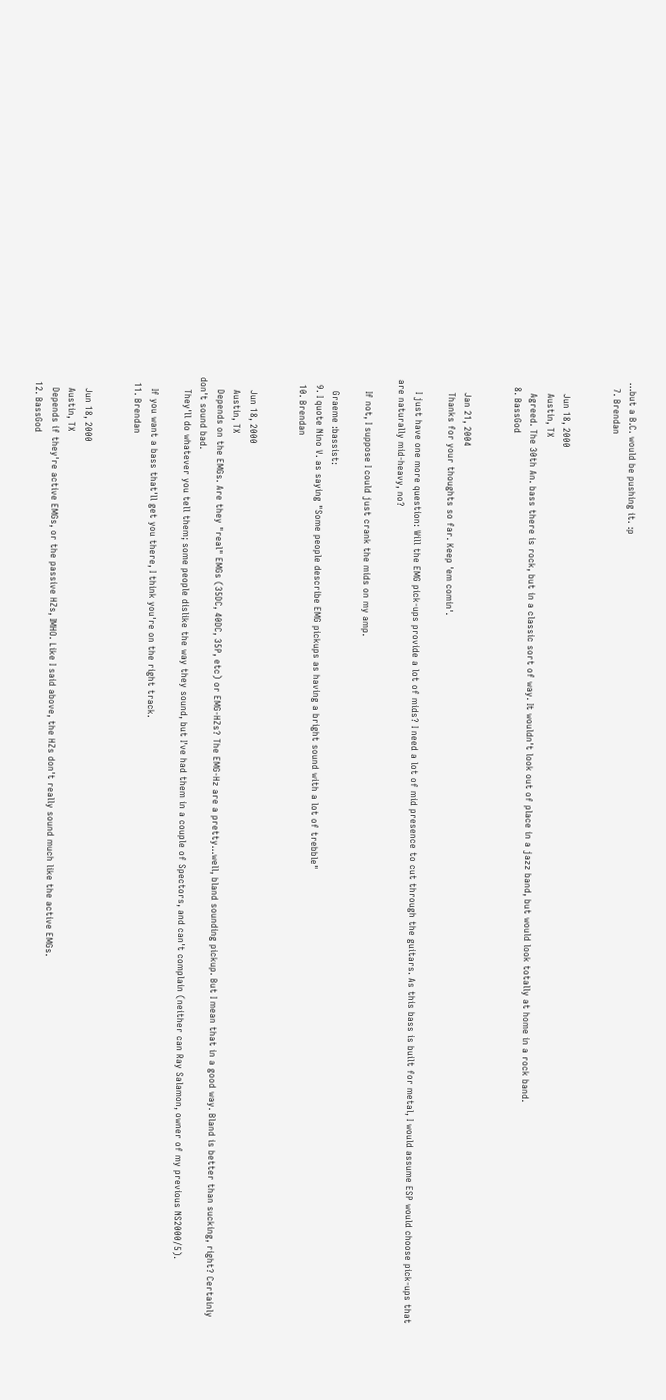...but a B.C. would be pushing it. :p
  7. Brendan


    Jun 18, 2000
    Austin, TX
    Agreed. The 30th An. bass there is rock, but in a classic sort of way. It wouldn't look out of place in a jazz band, but would look totally at home in a rock band.
  8. BassGod


    Jan 21, 2004
    Thanks for your thoughts so far. Keep 'em comin'.

    I just have one more question: Will the EMG pick-ups provide a lot of mids? I need a lot of mid presence to cut through the guitars. As this bass is built for metal, I would assume ESP would choose pick-ups that are naturally mid-heavy, no?

    If not, I suppose I could just crank the mids on my amp.

    Graeme :bassist:
  9. I quote Nino V. as saying "Some people describe EMG pickups as having a bright sound with a lot of trebble"
  10. Brendan


    Jun 18, 2000
    Austin, TX
    Depends on the EMGs. Are they "real" EMGs (35DC, 40DC, 35P, etc) or EMG-HZs? The EMG-Hz are a pretty...well, bland sounding pickup. But I mean that in a good way. Bland is better than sucking, right? Certainly don't sound bad.
    They'll do whatever you tell them; some people dislike the way they sound, but I've had them in a couple of Spectors, and can't complain (neither can Ray Salamon, owner of my previous NS2000/5).

    If you want a bass that'll get you there, I think you're on the right track.
  11. Brendan


    Jun 18, 2000
    Austin, TX
    Depends if they're active EMGs, or the passive HZs, IMHO. Like I said above, the HZs don't really sound much like the active EMGs.
  12. BassGod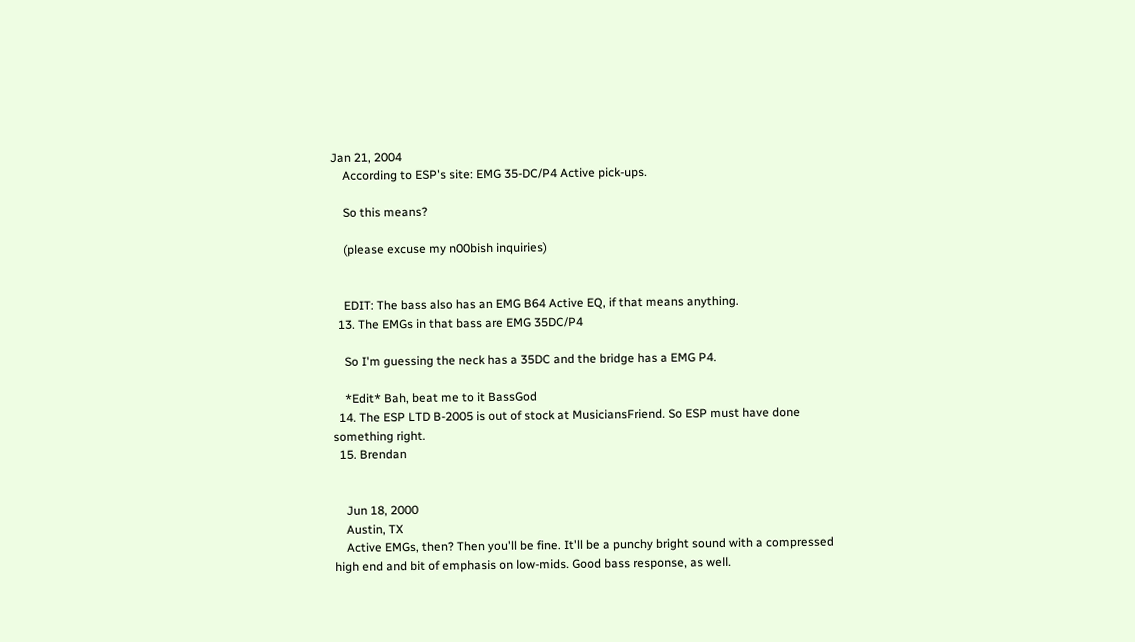Jan 21, 2004
    According to ESP's site: EMG 35-DC/P4 Active pick-ups.

    So this means?

    (please excuse my n00bish inquiries)


    EDIT: The bass also has an EMG B64 Active EQ, if that means anything.
  13. The EMGs in that bass are EMG 35DC/P4

    So I'm guessing the neck has a 35DC and the bridge has a EMG P4.

    *Edit* Bah, beat me to it BassGod
  14. The ESP LTD B-2005 is out of stock at MusiciansFriend. So ESP must have done something right.
  15. Brendan


    Jun 18, 2000
    Austin, TX
    Active EMGs, then? Then you'll be fine. It'll be a punchy bright sound with a compressed high end and bit of emphasis on low-mids. Good bass response, as well.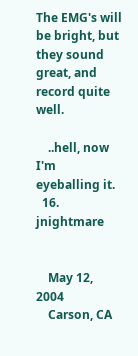The EMG's will be bright, but they sound great, and record quite well.

    ..hell, now I'm eyeballing it.
  16. jnightmare


    May 12, 2004
    Carson, CA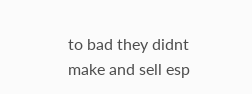to bad they didnt make and sell esp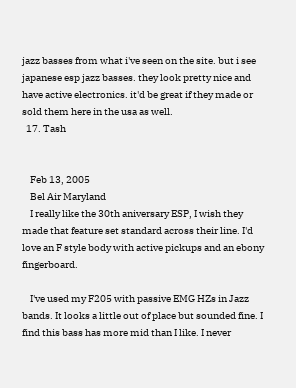jazz basses from what i've seen on the site. but i see japanese esp jazz basses. they look pretty nice and have active electronics. it'd be great if they made or sold them here in the usa as well.
  17. Tash


    Feb 13, 2005
    Bel Air Maryland
    I really like the 30th aniversary ESP, I wish they made that feature set standard across their line. I'd love an F style body with active pickups and an ebony fingerboard.

    I've used my F205 with passive EMG HZs in Jazz bands. It looks a little out of place but sounded fine. I find this bass has more mid than I like. I never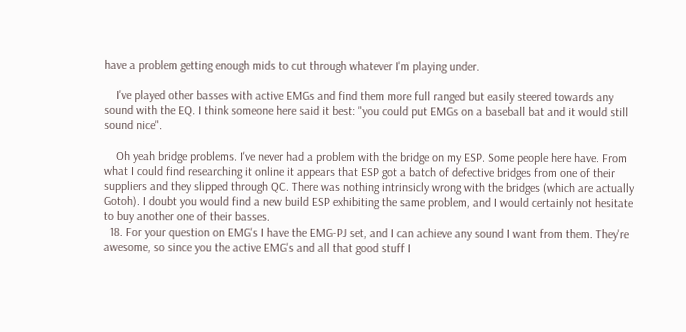have a problem getting enough mids to cut through whatever I'm playing under.

    I've played other basses with active EMGs and find them more full ranged but easily steered towards any sound with the EQ. I think someone here said it best: "you could put EMGs on a baseball bat and it would still sound nice".

    Oh yeah bridge problems. I've never had a problem with the bridge on my ESP. Some people here have. From what I could find researching it online it appears that ESP got a batch of defective bridges from one of their suppliers and they slipped through QC. There was nothing intrinsicly wrong with the bridges (which are actually Gotoh). I doubt you would find a new build ESP exhibiting the same problem, and I would certainly not hesitate to buy another one of their basses.
  18. For your question on EMG's I have the EMG-PJ set, and I can achieve any sound I want from them. They're awesome, so since you the active EMG's and all that good stuff I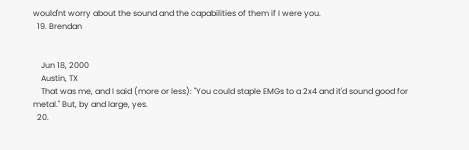would'nt worry about the sound and the capabilities of them if I were you.
  19. Brendan


    Jun 18, 2000
    Austin, TX
    That was me, and I said (more or less): "You could staple EMGs to a 2x4 and it'd sound good for metal." But, by and large, yes.
  20.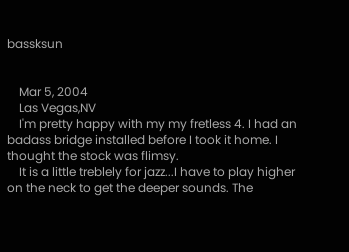bassksun


    Mar 5, 2004
    Las Vegas,NV
    I'm pretty happy with my my fretless 4. I had an badass bridge installed before I took it home. I thought the stock was flimsy.
    It is a little treblely for jazz...I have to play higher on the neck to get the deeper sounds. The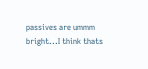passives are ummm bright...I think thats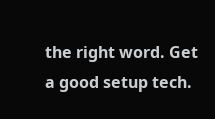the right word. Get a good setup tech.